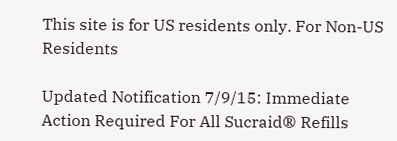This site is for US residents only. For Non-US Residents

Updated Notification 7/9/15: Immediate Action Required For All Sucraid® Refills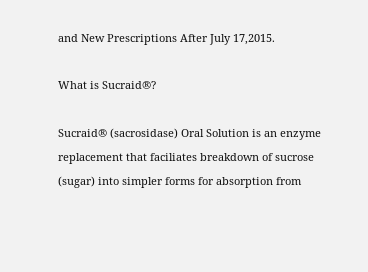and New Prescriptions After July 17,2015.

What is Sucraid®?

Sucraid® (sacrosidase) Oral Solution is an enzyme replacement that faciliates breakdown of sucrose (sugar) into simpler forms for absorption from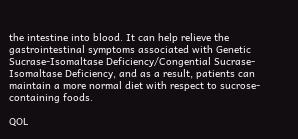the intestine into blood. It can help relieve the gastrointestinal symptoms associated with Genetic Sucrase-Isomaltase Deficiency/Congential Sucrase-Isomaltase Deficiency, and as a result, patients can maintain a more normal diet with respect to sucrose-containing foods.

QOL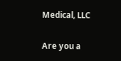Medical, LLC

Are you a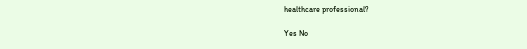healthcare professional?

Yes No